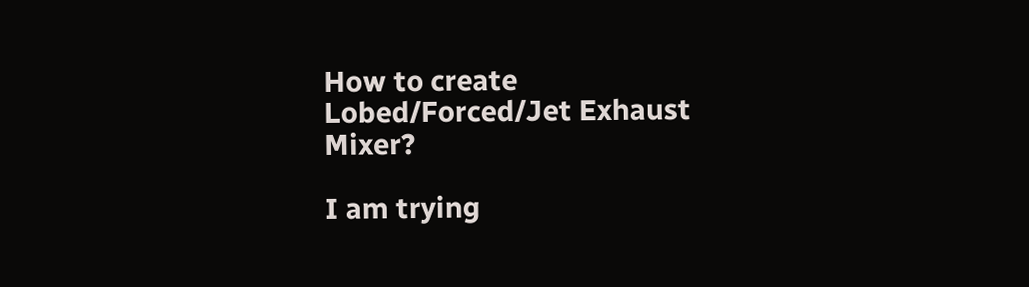How to create Lobed/Forced/Jet Exhaust Mixer?

I am trying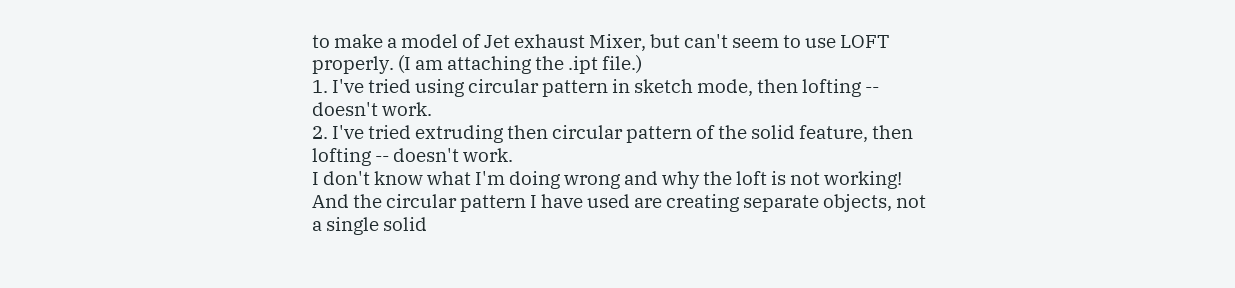to make a model of Jet exhaust Mixer, but can't seem to use LOFT properly. (I am attaching the .ipt file.)
1. I've tried using circular pattern in sketch mode, then lofting -- doesn't work.
2. I've tried extruding then circular pattern of the solid feature, then lofting -- doesn't work.
I don't know what I'm doing wrong and why the loft is not working! And the circular pattern I have used are creating separate objects, not a single solid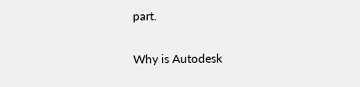part.

Why is Autodesk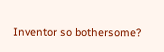Inventor so bothersome?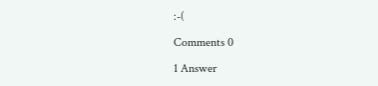:-(

Comments 0

1 Answer